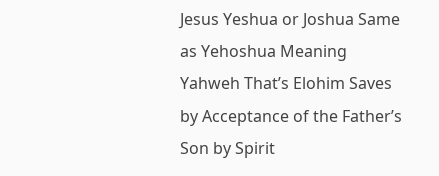Jesus Yeshua or Joshua Same as Yehoshua Meaning Yahweh That’s Elohim Saves by Acceptance of the Father’s Son by Spirit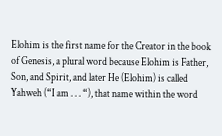Elohim is the first name for the Creator in the book of Genesis, a plural word because Elohim is Father, Son, and Spirit, and later He (Elohim) is called Yahweh (“I am . . . “), that name within the word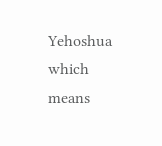Yehoshua which means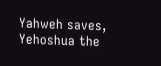Yahweh saves, Yehoshua the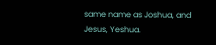same name as Joshua, and Jesus, Yeshua.